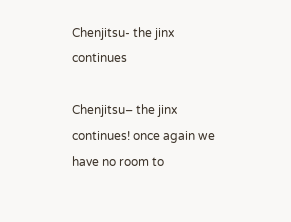Chenjitsu- the jinx continues

Chenjitsu– the jinx continues! once again we have no room to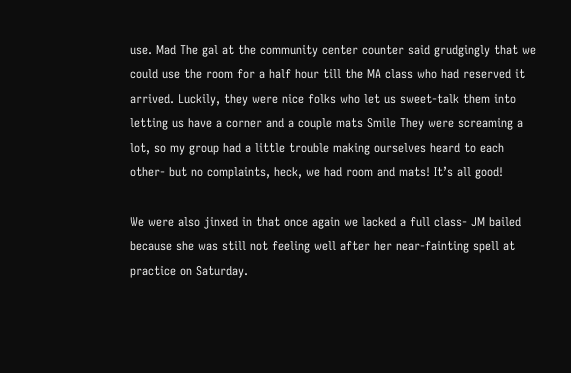use. Mad The gal at the community center counter said grudgingly that we could use the room for a half hour till the MA class who had reserved it arrived. Luckily, they were nice folks who let us sweet-talk them into letting us have a corner and a couple mats Smile They were screaming a lot, so my group had a little trouble making ourselves heard to each other- but no complaints, heck, we had room and mats! It’s all good!

We were also jinxed in that once again we lacked a full class- JM bailed because she was still not feeling well after her near-fainting spell at practice on Saturday.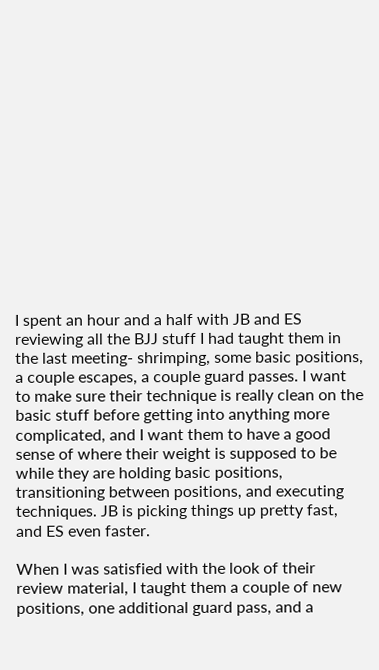I spent an hour and a half with JB and ES reviewing all the BJJ stuff I had taught them in the last meeting- shrimping, some basic positions, a couple escapes, a couple guard passes. I want to make sure their technique is really clean on the basic stuff before getting into anything more complicated, and I want them to have a good sense of where their weight is supposed to be while they are holding basic positions, transitioning between positions, and executing techniques. JB is picking things up pretty fast, and ES even faster.

When I was satisfied with the look of their review material, I taught them a couple of new positions, one additional guard pass, and a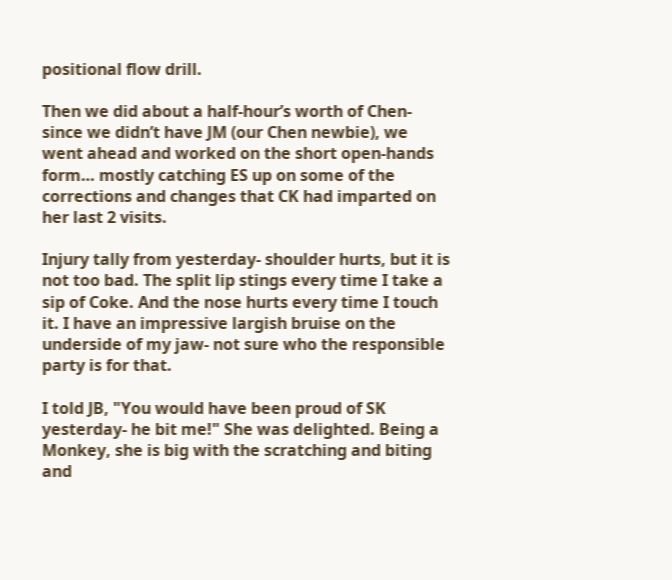positional flow drill.

Then we did about a half-hour’s worth of Chen- since we didn’t have JM (our Chen newbie), we went ahead and worked on the short open-hands form… mostly catching ES up on some of the corrections and changes that CK had imparted on her last 2 visits.

Injury tally from yesterday- shoulder hurts, but it is not too bad. The split lip stings every time I take a sip of Coke. And the nose hurts every time I touch it. I have an impressive largish bruise on the underside of my jaw- not sure who the responsible party is for that.

I told JB, "You would have been proud of SK yesterday- he bit me!" She was delighted. Being a Monkey, she is big with the scratching and biting and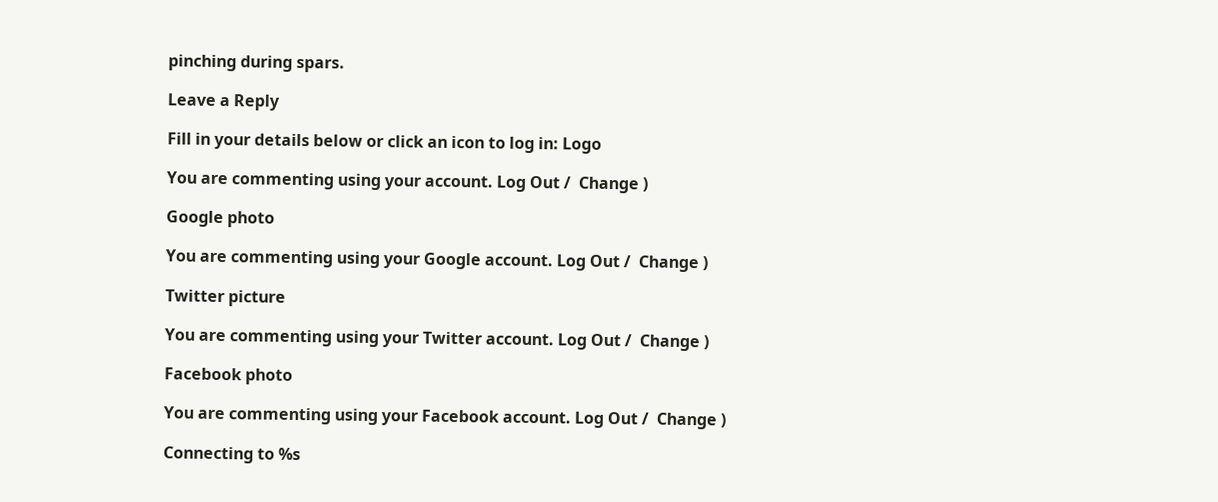pinching during spars.

Leave a Reply

Fill in your details below or click an icon to log in: Logo

You are commenting using your account. Log Out /  Change )

Google photo

You are commenting using your Google account. Log Out /  Change )

Twitter picture

You are commenting using your Twitter account. Log Out /  Change )

Facebook photo

You are commenting using your Facebook account. Log Out /  Change )

Connecting to %s